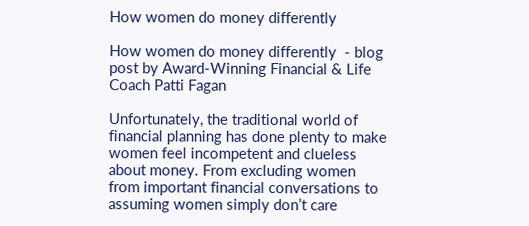How women do money differently

How women do money differently  - blog post by Award-Winning Financial & Life Coach Patti Fagan

Unfortunately, the traditional world of financial planning has done plenty to make women feel incompetent and clueless about money. From excluding women from important financial conversations to assuming women simply don’t care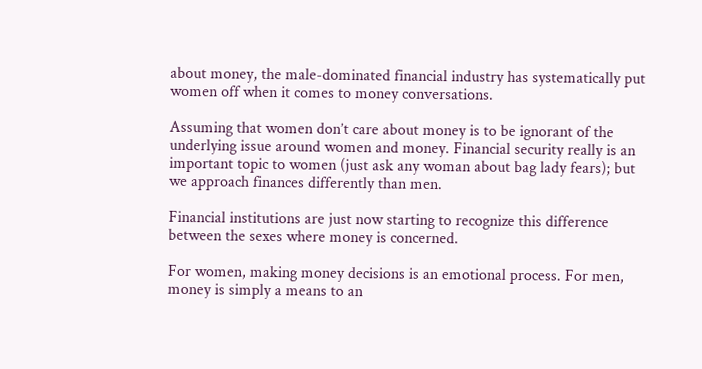about money, the male-dominated financial industry has systematically put women off when it comes to money conversations.

Assuming that women don’t care about money is to be ignorant of the underlying issue around women and money. Financial security really is an important topic to women (just ask any woman about bag lady fears); but we approach finances differently than men.

Financial institutions are just now starting to recognize this difference between the sexes where money is concerned.

For women, making money decisions is an emotional process. For men, money is simply a means to an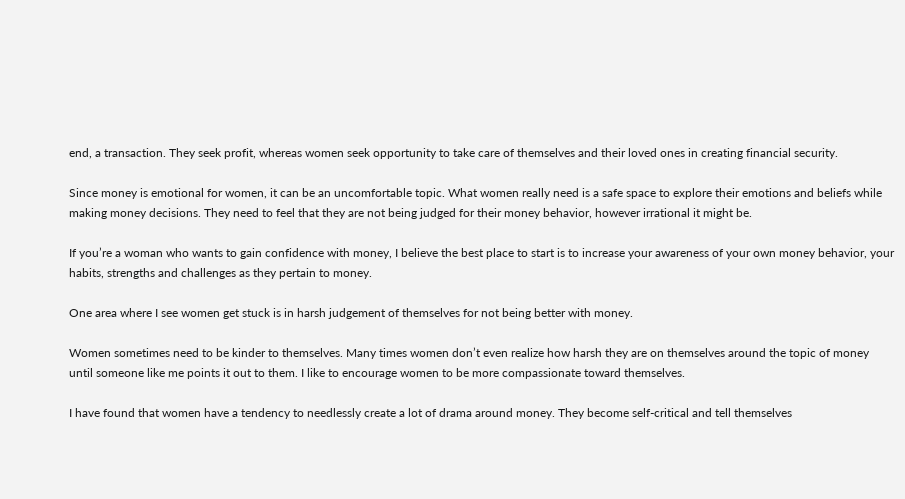end, a transaction. They seek profit, whereas women seek opportunity to take care of themselves and their loved ones in creating financial security.

Since money is emotional for women, it can be an uncomfortable topic. What women really need is a safe space to explore their emotions and beliefs while making money decisions. They need to feel that they are not being judged for their money behavior, however irrational it might be.

If you’re a woman who wants to gain confidence with money, I believe the best place to start is to increase your awareness of your own money behavior, your habits, strengths and challenges as they pertain to money.

One area where I see women get stuck is in harsh judgement of themselves for not being better with money.

Women sometimes need to be kinder to themselves. Many times women don’t even realize how harsh they are on themselves around the topic of money until someone like me points it out to them. I like to encourage women to be more compassionate toward themselves.

I have found that women have a tendency to needlessly create a lot of drama around money. They become self-critical and tell themselves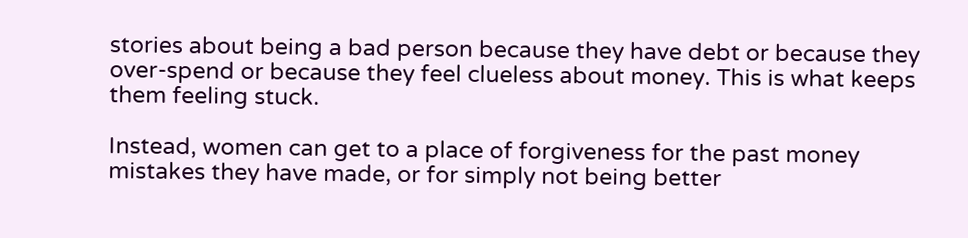stories about being a bad person because they have debt or because they over-spend or because they feel clueless about money. This is what keeps them feeling stuck.

Instead, women can get to a place of forgiveness for the past money mistakes they have made, or for simply not being better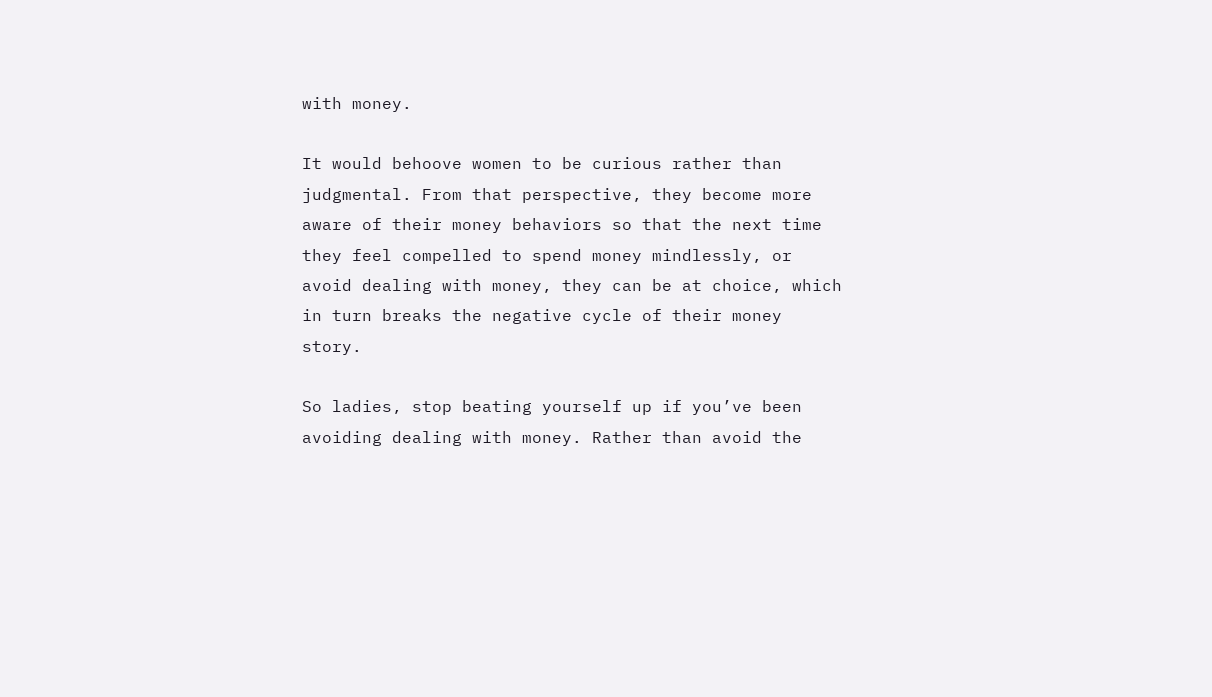with money.

It would behoove women to be curious rather than judgmental. From that perspective, they become more aware of their money behaviors so that the next time they feel compelled to spend money mindlessly, or avoid dealing with money, they can be at choice, which in turn breaks the negative cycle of their money story.

So ladies, stop beating yourself up if you’ve been avoiding dealing with money. Rather than avoid the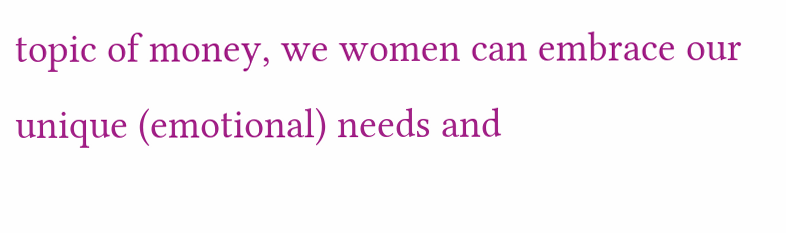topic of money, we women can embrace our unique (emotional) needs and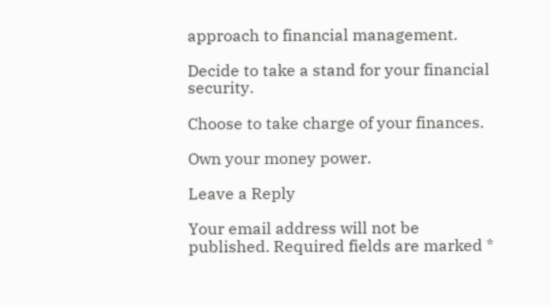approach to financial management.

Decide to take a stand for your financial security.

Choose to take charge of your finances.

Own your money power.

Leave a Reply

Your email address will not be published. Required fields are marked *